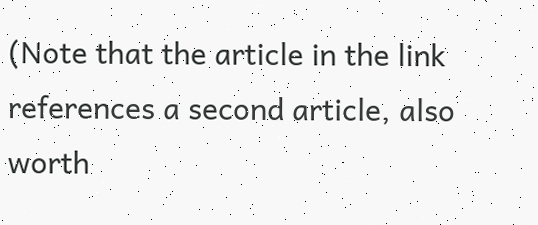(Note that the article in the link references a second article, also worth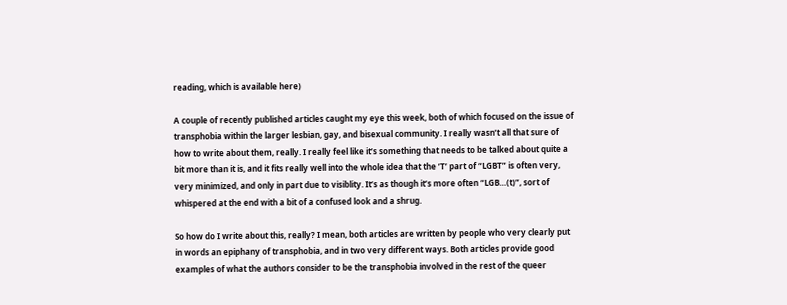reading, which is available here)

A couple of recently published articles caught my eye this week, both of which focused on the issue of transphobia within the larger lesbian, gay, and bisexual community. I really wasn’t all that sure of how to write about them, really. I really feel like it’s something that needs to be talked about quite a bit more than it is, and it fits really well into the whole idea that the ’T’ part of “LGBT” is often very, very minimized, and only in part due to visiblity. It’s as though it’s more often “LGB…(t)”, sort of whispered at the end with a bit of a confused look and a shrug.

So how do I write about this, really? I mean, both articles are written by people who very clearly put in words an epiphany of transphobia, and in two very different ways. Both articles provide good examples of what the authors consider to be the transphobia involved in the rest of the queer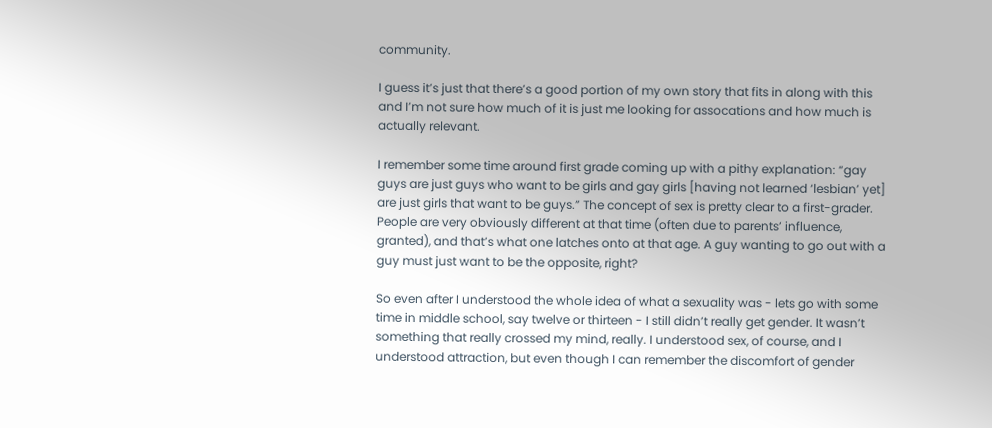community.

I guess it’s just that there’s a good portion of my own story that fits in along with this and I’m not sure how much of it is just me looking for assocations and how much is actually relevant.

I remember some time around first grade coming up with a pithy explanation: “gay guys are just guys who want to be girls and gay girls [having not learned ‘lesbian’ yet] are just girls that want to be guys.” The concept of sex is pretty clear to a first-grader. People are very obviously different at that time (often due to parents’ influence, granted), and that’s what one latches onto at that age. A guy wanting to go out with a guy must just want to be the opposite, right?

So even after I understood the whole idea of what a sexuality was - lets go with some time in middle school, say twelve or thirteen - I still didn’t really get gender. It wasn’t something that really crossed my mind, really. I understood sex, of course, and I understood attraction, but even though I can remember the discomfort of gender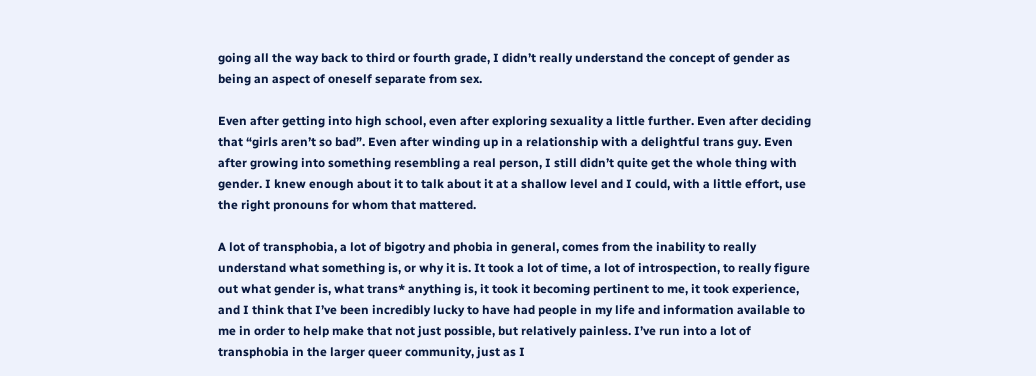going all the way back to third or fourth grade, I didn’t really understand the concept of gender as being an aspect of oneself separate from sex.

Even after getting into high school, even after exploring sexuality a little further. Even after deciding that “girls aren’t so bad”. Even after winding up in a relationship with a delightful trans guy. Even after growing into something resembling a real person, I still didn’t quite get the whole thing with gender. I knew enough about it to talk about it at a shallow level and I could, with a little effort, use the right pronouns for whom that mattered.

A lot of transphobia, a lot of bigotry and phobia in general, comes from the inability to really understand what something is, or why it is. It took a lot of time, a lot of introspection, to really figure out what gender is, what trans* anything is, it took it becoming pertinent to me, it took experience, and I think that I’ve been incredibly lucky to have had people in my life and information available to me in order to help make that not just possible, but relatively painless. I’ve run into a lot of transphobia in the larger queer community, just as I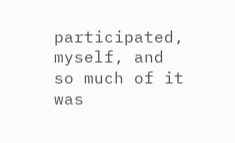participated, myself, and so much of it was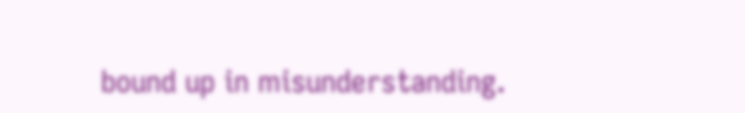bound up in misunderstanding.